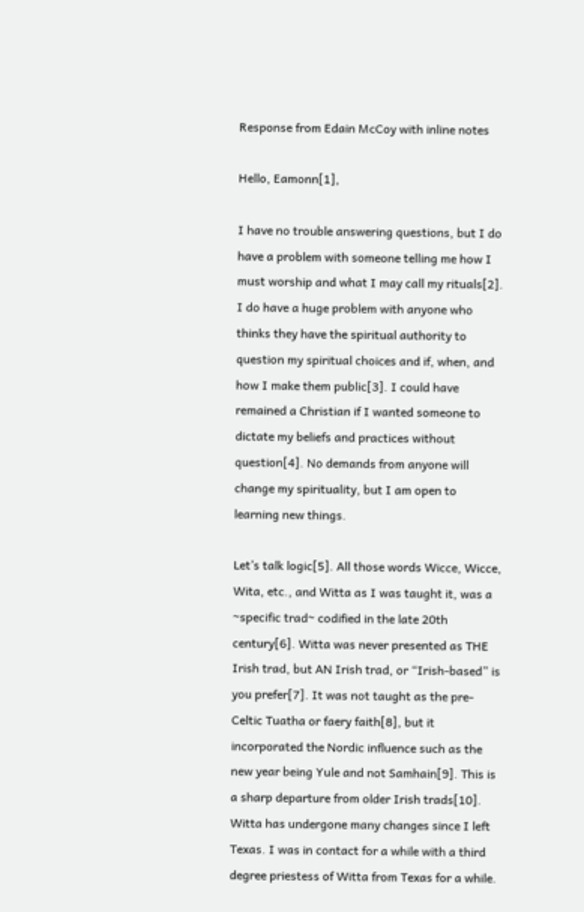Response from Edain McCoy with inline notes

Hello, Eamonn[1],

I have no trouble answering questions, but I do have a problem with someone telling me how I must worship and what I may call my rituals[2]. I do have a huge problem with anyone who thinks they have the spiritual authority to question my spiritual choices and if, when, and how I make them public[3]. I could have remained a Christian if I wanted someone to dictate my beliefs and practices without question[4]. No demands from anyone will change my spirituality, but I am open to learning new things.

Let’s talk logic[5]. All those words Wicce, Wicce, Wita, etc., and Witta as I was taught it, was a ~specific trad~ codified in the late 20th century[6]. Witta was never presented as THE Irish trad, but AN Irish trad, or “Irish-based” is you prefer[7]. It was not taught as the pre-Celtic Tuatha or faery faith[8], but it incorporated the Nordic influence such as the new year being Yule and not Samhain[9]. This is a sharp departure from older Irish trads[10]. Witta has undergone many changes since I left Texas. I was in contact for a while with a third degree priestess of Witta from Texas for a while.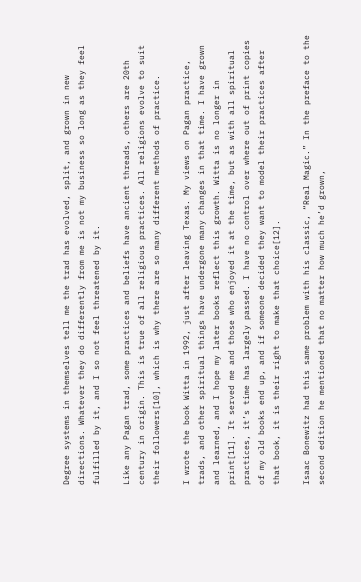Degree systems in themselves tell me the trad has evolved, split, and grown in new directions. Whatever they do differently from me is not my business so long as they feel fulfilled by it, and I so not feel threatened by it.

Like any Pagan trad, some practices and beliefs have ancient threads, others are 20th century in origin. This is true of all religious practices. All religions evolve to suit their followers[10], which is why there are so many different methods of practice.

I wrote the book Witta in 1992, just after leaving Texas. My views on Pagan practice, trads, and other spiritual things have undergone many changes in that time. I have grown and learned, and I hope my later books reflect this growth. Witta is no longer in print[11]. It served me and those who enjoyed it at the time, but as with all spiritual practices, it’s time has largely passed. I have no control over where out of print copies of my old books end up, and if someone decided they want to model their practices after that book, it is their right to make that choice[12].

Isaac Bonewitz had this same problem with his classic, “Real Magic.” In the preface to the second edition he mentioned that no matter how much he’d grown,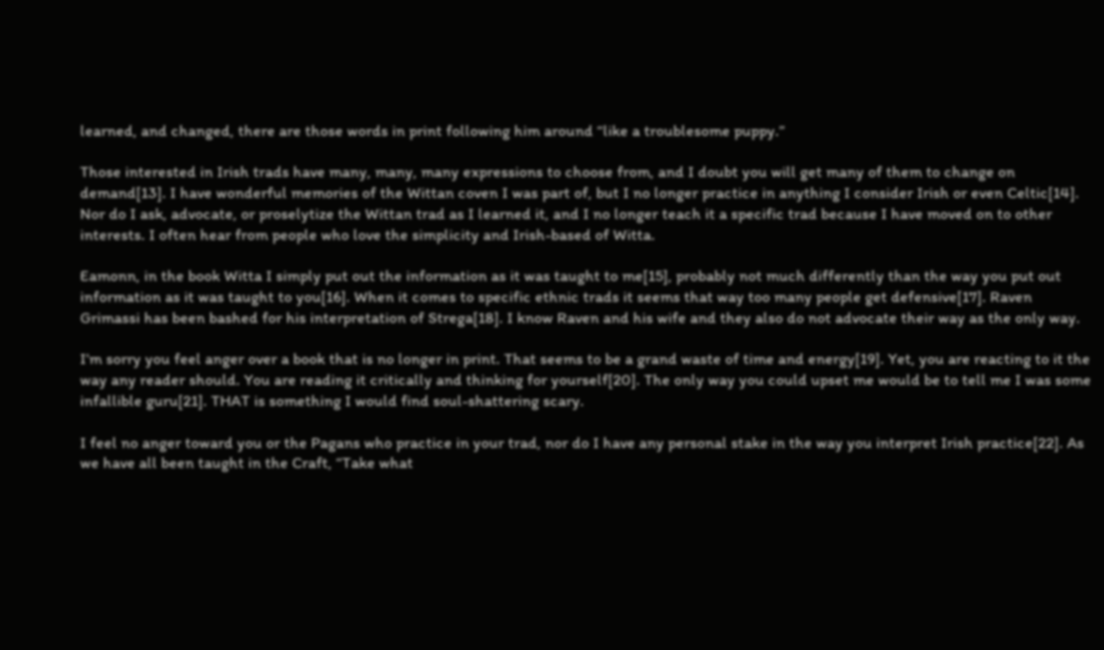learned, and changed, there are those words in print following him around “like a troublesome puppy.”

Those interested in Irish trads have many, many, many expressions to choose from, and I doubt you will get many of them to change on demand[13]. I have wonderful memories of the Wittan coven I was part of, but I no longer practice in anything I consider Irish or even Celtic[14]. Nor do I ask, advocate, or proselytize the Wittan trad as I learned it, and I no longer teach it a specific trad because I have moved on to other interests. I often hear from people who love the simplicity and Irish-based of Witta.

Eamonn, in the book Witta I simply put out the information as it was taught to me[15], probably not much differently than the way you put out information as it was taught to you[16]. When it comes to specific ethnic trads it seems that way too many people get defensive[17]. Raven Grimassi has been bashed for his interpretation of Strega[18]. I know Raven and his wife and they also do not advocate their way as the only way.

I’m sorry you feel anger over a book that is no longer in print. That seems to be a grand waste of time and energy[19]. Yet, you are reacting to it the way any reader should. You are reading it critically and thinking for yourself[20]. The only way you could upset me would be to tell me I was some infallible guru[21]. THAT is something I would find soul-shattering scary.

I feel no anger toward you or the Pagans who practice in your trad, nor do I have any personal stake in the way you interpret Irish practice[22]. As we have all been taught in the Craft, “Take what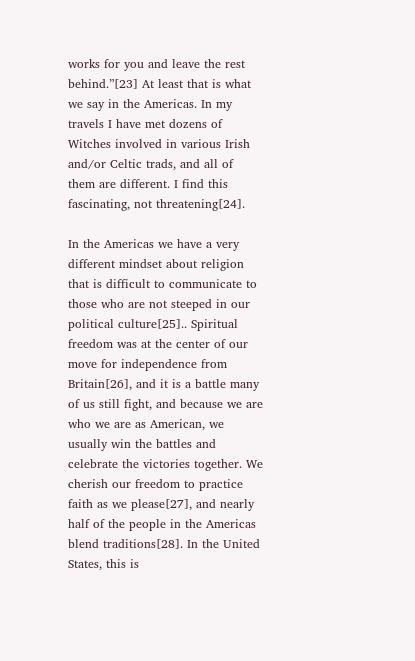works for you and leave the rest behind.”[23] At least that is what we say in the Americas. In my travels I have met dozens of Witches involved in various Irish and/or Celtic trads, and all of them are different. I find this fascinating, not threatening[24].

In the Americas we have a very different mindset about religion that is difficult to communicate to those who are not steeped in our political culture[25].. Spiritual freedom was at the center of our move for independence from Britain[26], and it is a battle many of us still fight, and because we are who we are as American, we usually win the battles and celebrate the victories together. We cherish our freedom to practice faith as we please[27], and nearly half of the people in the Americas blend traditions[28]. In the United States, this is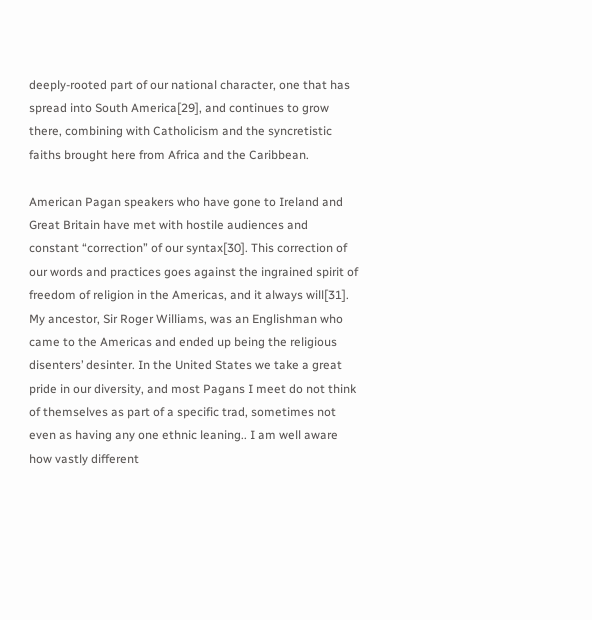deeply-rooted part of our national character, one that has spread into South America[29], and continues to grow there, combining with Catholicism and the syncretistic faiths brought here from Africa and the Caribbean.

American Pagan speakers who have gone to Ireland and Great Britain have met with hostile audiences and constant “correction” of our syntax[30]. This correction of our words and practices goes against the ingrained spirit of freedom of religion in the Americas, and it always will[31]. My ancestor, Sir Roger Williams, was an Englishman who came to the Americas and ended up being the religious disenters’ desinter. In the United States we take a great pride in our diversity, and most Pagans I meet do not think of themselves as part of a specific trad, sometimes not even as having any one ethnic leaning.. I am well aware how vastly different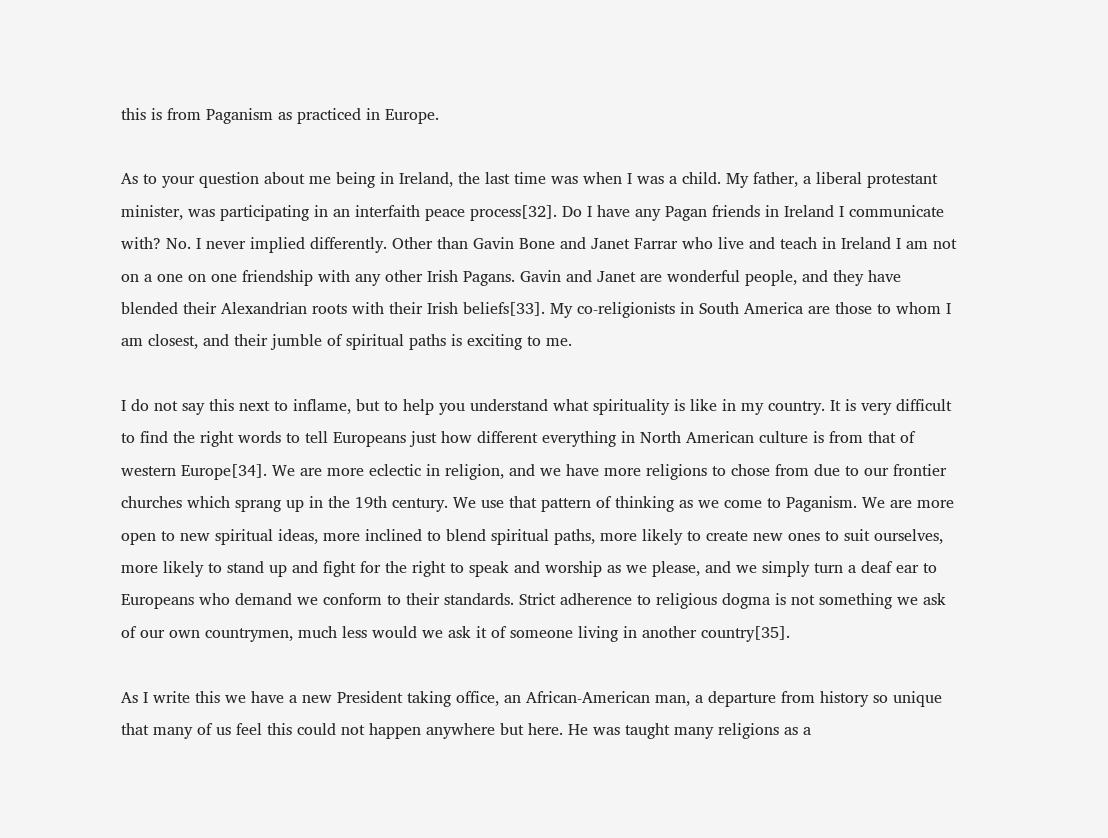this is from Paganism as practiced in Europe.

As to your question about me being in Ireland, the last time was when I was a child. My father, a liberal protestant minister, was participating in an interfaith peace process[32]. Do I have any Pagan friends in Ireland I communicate with? No. I never implied differently. Other than Gavin Bone and Janet Farrar who live and teach in Ireland I am not on a one on one friendship with any other Irish Pagans. Gavin and Janet are wonderful people, and they have blended their Alexandrian roots with their Irish beliefs[33]. My co-religionists in South America are those to whom I am closest, and their jumble of spiritual paths is exciting to me.

I do not say this next to inflame, but to help you understand what spirituality is like in my country. It is very difficult to find the right words to tell Europeans just how different everything in North American culture is from that of western Europe[34]. We are more eclectic in religion, and we have more religions to chose from due to our frontier churches which sprang up in the 19th century. We use that pattern of thinking as we come to Paganism. We are more open to new spiritual ideas, more inclined to blend spiritual paths, more likely to create new ones to suit ourselves, more likely to stand up and fight for the right to speak and worship as we please, and we simply turn a deaf ear to Europeans who demand we conform to their standards. Strict adherence to religious dogma is not something we ask of our own countrymen, much less would we ask it of someone living in another country[35].

As I write this we have a new President taking office, an African-American man, a departure from history so unique that many of us feel this could not happen anywhere but here. He was taught many religions as a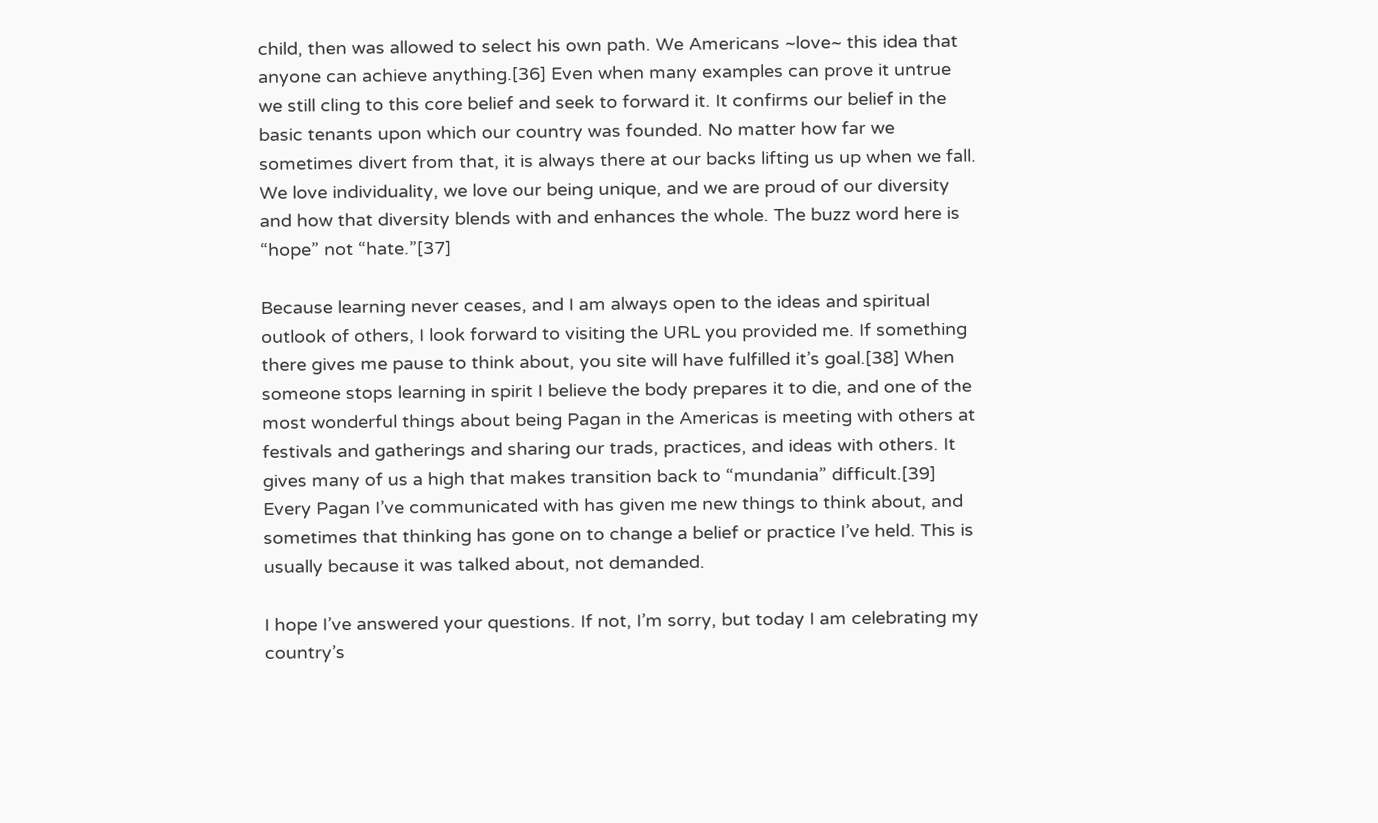child, then was allowed to select his own path. We Americans ~love~ this idea that anyone can achieve anything.[36] Even when many examples can prove it untrue we still cling to this core belief and seek to forward it. It confirms our belief in the basic tenants upon which our country was founded. No matter how far we sometimes divert from that, it is always there at our backs lifting us up when we fall. We love individuality, we love our being unique, and we are proud of our diversity and how that diversity blends with and enhances the whole. The buzz word here is “hope” not “hate.”[37]

Because learning never ceases, and I am always open to the ideas and spiritual outlook of others, I look forward to visiting the URL you provided me. If something there gives me pause to think about, you site will have fulfilled it’s goal.[38] When someone stops learning in spirit I believe the body prepares it to die, and one of the most wonderful things about being Pagan in the Americas is meeting with others at festivals and gatherings and sharing our trads, practices, and ideas with others. It gives many of us a high that makes transition back to “mundania” difficult.[39] Every Pagan I’ve communicated with has given me new things to think about, and sometimes that thinking has gone on to change a belief or practice I’ve held. This is usually because it was talked about, not demanded.

I hope I’ve answered your questions. If not, I’m sorry, but today I am celebrating my country’s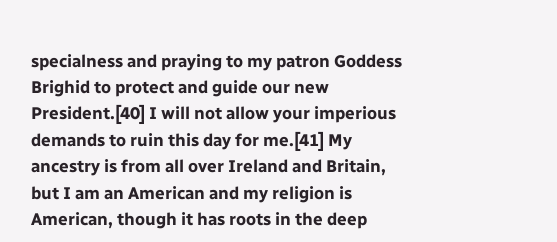specialness and praying to my patron Goddess Brighid to protect and guide our new President.[40] I will not allow your imperious demands to ruin this day for me.[41] My ancestry is from all over Ireland and Britain, but I am an American and my religion is American, though it has roots in the deep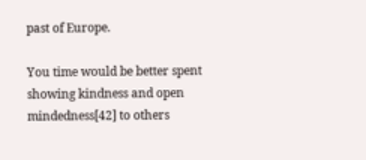past of Europe.

You time would be better spent showing kindness and open mindedness[42] to others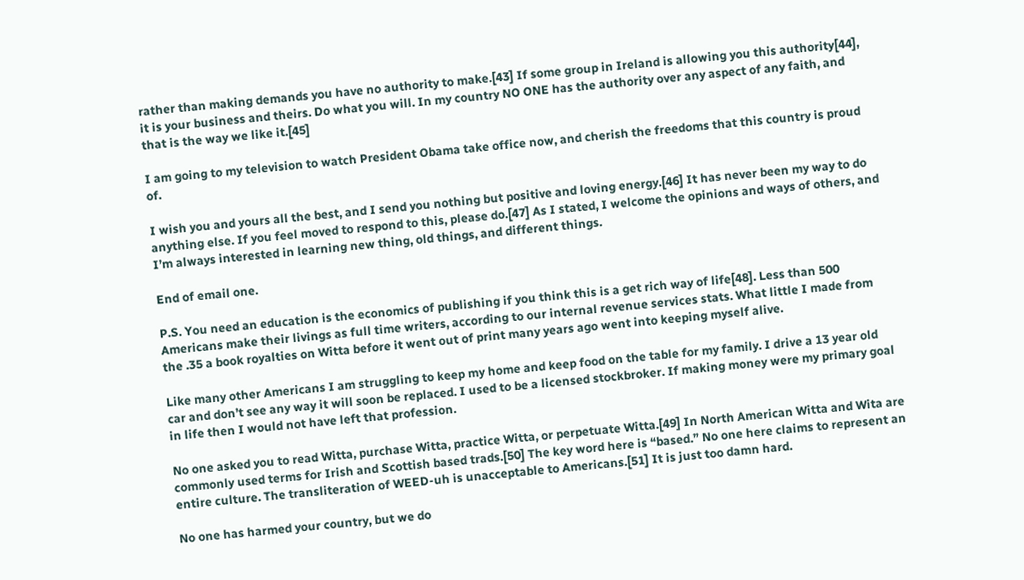rather than making demands you have no authority to make.[43] If some group in Ireland is allowing you this authority[44], it is your business and theirs. Do what you will. In my country NO ONE has the authority over any aspect of any faith, and that is the way we like it.[45]

I am going to my television to watch President Obama take office now, and cherish the freedoms that this country is proud of.

I wish you and yours all the best, and I send you nothing but positive and loving energy.[46] It has never been my way to do anything else. If you feel moved to respond to this, please do.[47] As I stated, I welcome the opinions and ways of others, and I’m always interested in learning new thing, old things, and different things.

End of email one.

P.S. You need an education is the economics of publishing if you think this is a get rich way of life[48]. Less than 500 Americans make their livings as full time writers, according to our internal revenue services stats. What little I made from the .35 a book royalties on Witta before it went out of print many years ago went into keeping myself alive.

Like many other Americans I am struggling to keep my home and keep food on the table for my family. I drive a 13 year old car and don’t see any way it will soon be replaced. I used to be a licensed stockbroker. If making money were my primary goal in life then I would not have left that profession.

No one asked you to read Witta, purchase Witta, practice Witta, or perpetuate Witta.[49] In North American Witta and Wita are commonly used terms for Irish and Scottish based trads.[50] The key word here is “based.” No one here claims to represent an entire culture. The transliteration of WEED-uh is unacceptable to Americans.[51] It is just too damn hard.

No one has harmed your country, but we do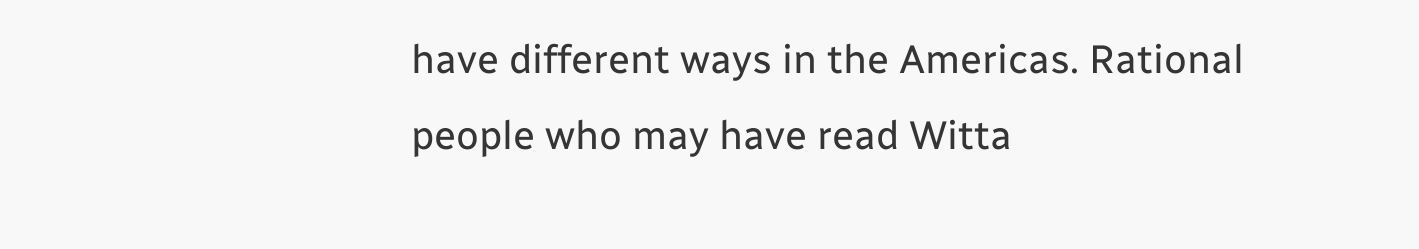have different ways in the Americas. Rational people who may have read Witta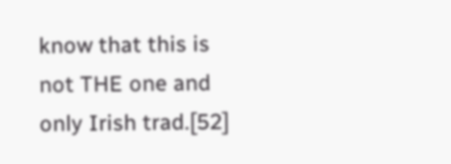know that this is not THE one and only Irish trad.[52]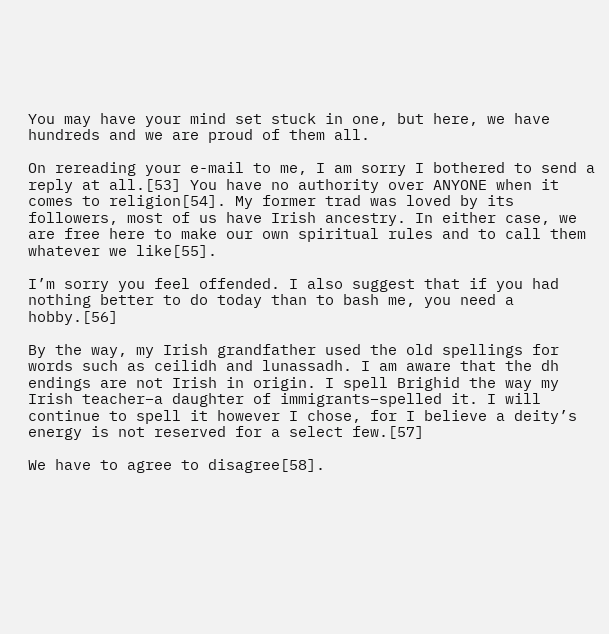You may have your mind set stuck in one, but here, we have hundreds and we are proud of them all.

On rereading your e-mail to me, I am sorry I bothered to send a reply at all.[53] You have no authority over ANYONE when it comes to religion[54]. My former trad was loved by its followers, most of us have Irish ancestry. In either case, we are free here to make our own spiritual rules and to call them whatever we like[55].

I’m sorry you feel offended. I also suggest that if you had nothing better to do today than to bash me, you need a hobby.[56]

By the way, my Irish grandfather used the old spellings for words such as ceilidh and lunassadh. I am aware that the dh endings are not Irish in origin. I spell Brighid the way my Irish teacher–a daughter of immigrants–spelled it. I will continue to spell it however I chose, for I believe a deity’s energy is not reserved for a select few.[57]

We have to agree to disagree[58].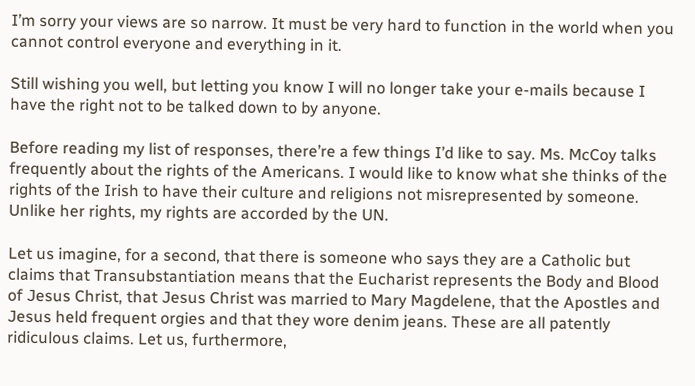I’m sorry your views are so narrow. It must be very hard to function in the world when you cannot control everyone and everything in it.

Still wishing you well, but letting you know I will no longer take your e-mails because I have the right not to be talked down to by anyone.

Before reading my list of responses, there’re a few things I’d like to say. Ms. McCoy talks frequently about the rights of the Americans. I would like to know what she thinks of the rights of the Irish to have their culture and religions not misrepresented by someone. Unlike her rights, my rights are accorded by the UN.

Let us imagine, for a second, that there is someone who says they are a Catholic but claims that Transubstantiation means that the Eucharist represents the Body and Blood of Jesus Christ, that Jesus Christ was married to Mary Magdelene, that the Apostles and Jesus held frequent orgies and that they wore denim jeans. These are all patently ridiculous claims. Let us, furthermore,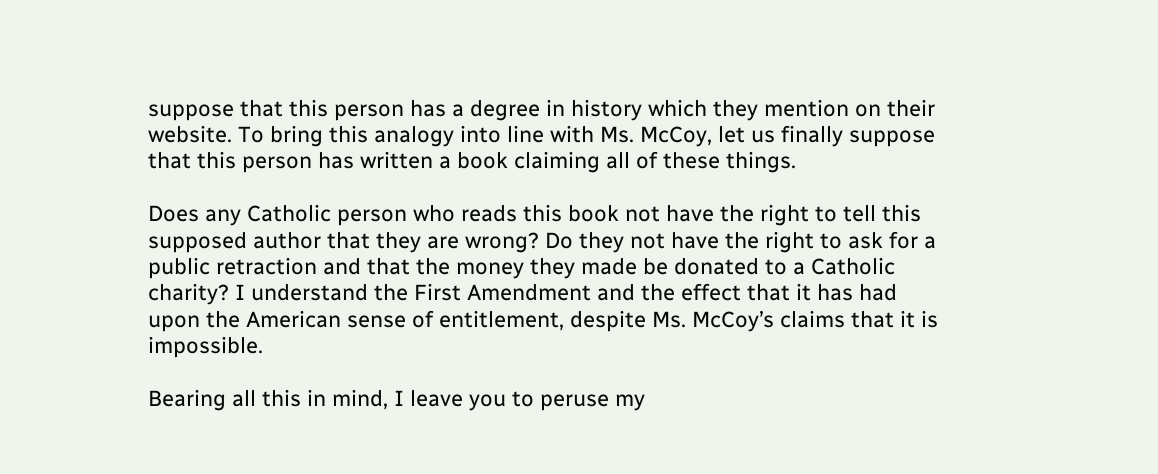suppose that this person has a degree in history which they mention on their website. To bring this analogy into line with Ms. McCoy, let us finally suppose that this person has written a book claiming all of these things.

Does any Catholic person who reads this book not have the right to tell this supposed author that they are wrong? Do they not have the right to ask for a public retraction and that the money they made be donated to a Catholic charity? I understand the First Amendment and the effect that it has had upon the American sense of entitlement, despite Ms. McCoy’s claims that it is impossible.

Bearing all this in mind, I leave you to peruse my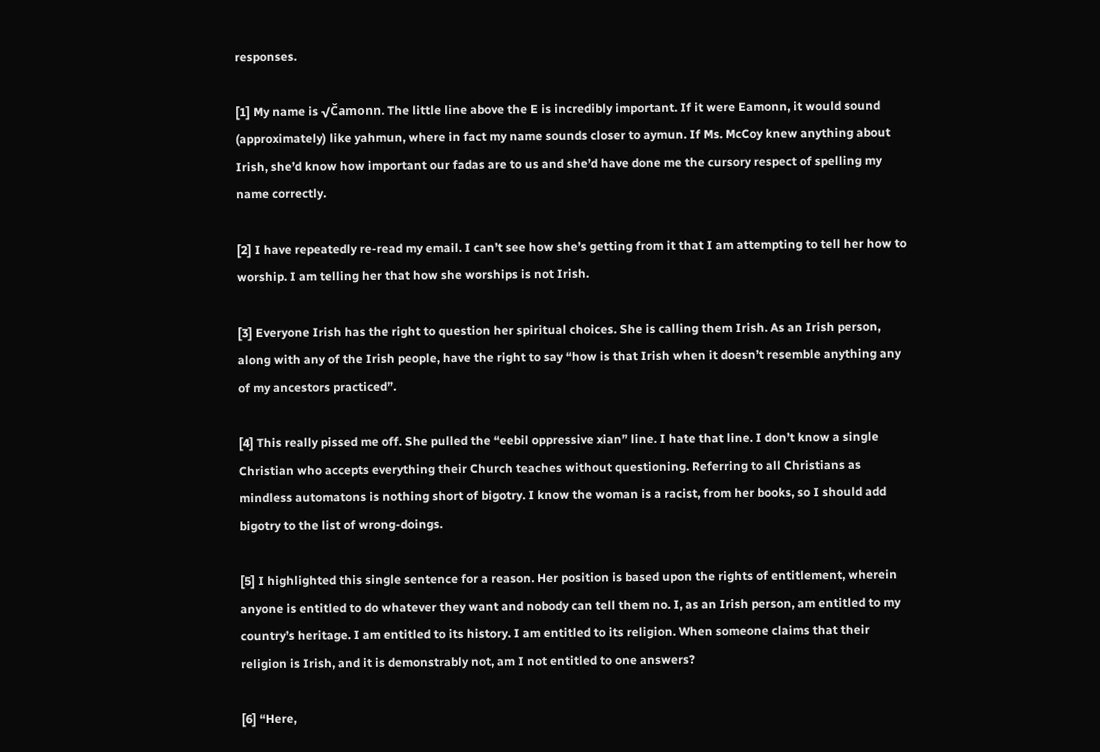responses.

[1] My name is √Čamonn. The little line above the E is incredibly important. If it were Eamonn, it would sound (approximately) like yahmun, where in fact my name sounds closer to aymun. If Ms. McCoy knew anything about Irish, she’d know how important our fadas are to us and she’d have done me the cursory respect of spelling my name correctly.

[2] I have repeatedly re-read my email. I can’t see how she’s getting from it that I am attempting to tell her how to worship. I am telling her that how she worships is not Irish.

[3] Everyone Irish has the right to question her spiritual choices. She is calling them Irish. As an Irish person, along with any of the Irish people, have the right to say “how is that Irish when it doesn’t resemble anything any of my ancestors practiced”.

[4] This really pissed me off. She pulled the “eebil oppressive xian” line. I hate that line. I don’t know a single Christian who accepts everything their Church teaches without questioning. Referring to all Christians as mindless automatons is nothing short of bigotry. I know the woman is a racist, from her books, so I should add bigotry to the list of wrong-doings.

[5] I highlighted this single sentence for a reason. Her position is based upon the rights of entitlement, wherein anyone is entitled to do whatever they want and nobody can tell them no. I, as an Irish person, am entitled to my country’s heritage. I am entitled to its history. I am entitled to its religion. When someone claims that their religion is Irish, and it is demonstrably not, am I not entitled to one answers?

[6] “Here,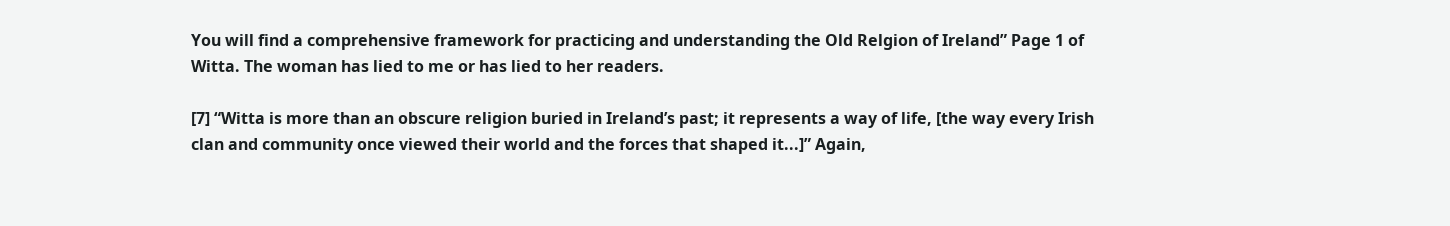You will find a comprehensive framework for practicing and understanding the Old Relgion of Ireland” Page 1 of Witta. The woman has lied to me or has lied to her readers.

[7] “Witta is more than an obscure religion buried in Ireland’s past; it represents a way of life, [the way every Irish clan and community once viewed their world and the forces that shaped it...]” Again,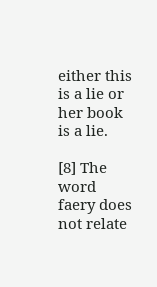either this is a lie or her book is a lie.

[8] The word faery does not relate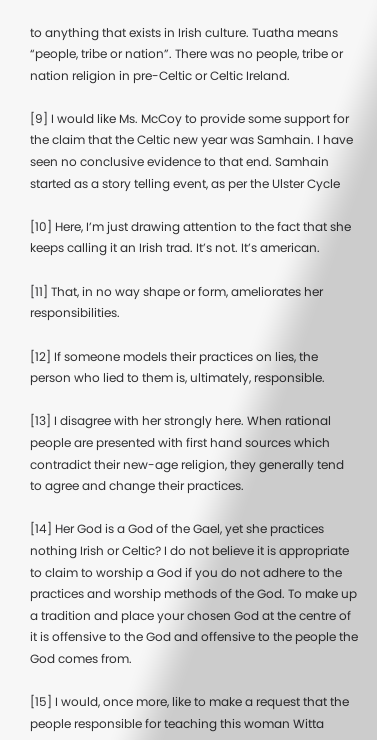to anything that exists in Irish culture. Tuatha means “people, tribe or nation”. There was no people, tribe or nation religion in pre-Celtic or Celtic Ireland.

[9] I would like Ms. McCoy to provide some support for the claim that the Celtic new year was Samhain. I have seen no conclusive evidence to that end. Samhain started as a story telling event, as per the Ulster Cycle

[10] Here, I’m just drawing attention to the fact that she keeps calling it an Irish trad. It’s not. It’s american.

[11] That, in no way shape or form, ameliorates her responsibilities.

[12] If someone models their practices on lies, the person who lied to them is, ultimately, responsible.

[13] I disagree with her strongly here. When rational people are presented with first hand sources which contradict their new-age religion, they generally tend to agree and change their practices.

[14] Her God is a God of the Gael, yet she practices nothing Irish or Celtic? I do not believe it is appropriate to claim to worship a God if you do not adhere to the practices and worship methods of the God. To make up a tradition and place your chosen God at the centre of it is offensive to the God and offensive to the people the God comes from.

[15] I would, once more, like to make a request that the people responsible for teaching this woman Witta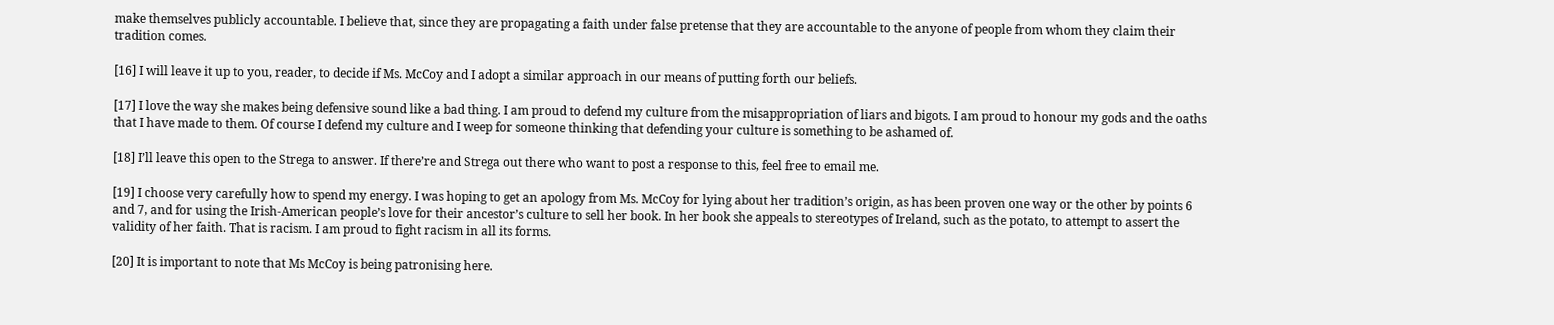make themselves publicly accountable. I believe that, since they are propagating a faith under false pretense that they are accountable to the anyone of people from whom they claim their tradition comes.

[16] I will leave it up to you, reader, to decide if Ms. McCoy and I adopt a similar approach in our means of putting forth our beliefs.

[17] I love the way she makes being defensive sound like a bad thing. I am proud to defend my culture from the misappropriation of liars and bigots. I am proud to honour my gods and the oaths that I have made to them. Of course I defend my culture and I weep for someone thinking that defending your culture is something to be ashamed of.

[18] I’ll leave this open to the Strega to answer. If there’re and Strega out there who want to post a response to this, feel free to email me.

[19] I choose very carefully how to spend my energy. I was hoping to get an apology from Ms. McCoy for lying about her tradition’s origin, as has been proven one way or the other by points 6 and 7, and for using the Irish-American people’s love for their ancestor’s culture to sell her book. In her book she appeals to stereotypes of Ireland, such as the potato, to attempt to assert the validity of her faith. That is racism. I am proud to fight racism in all its forms.

[20] It is important to note that Ms McCoy is being patronising here.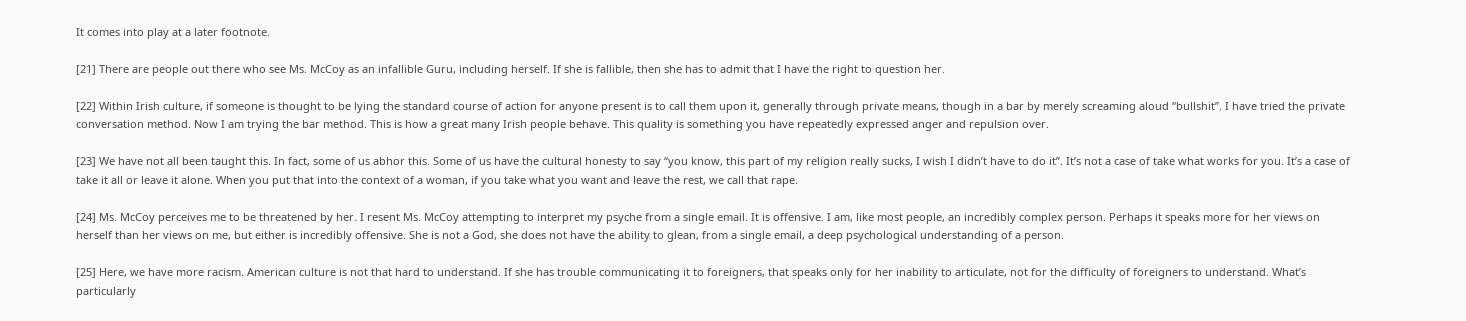It comes into play at a later footnote.

[21] There are people out there who see Ms. McCoy as an infallible Guru, including herself. If she is fallible, then she has to admit that I have the right to question her.

[22] Within Irish culture, if someone is thought to be lying the standard course of action for anyone present is to call them upon it, generally through private means, though in a bar by merely screaming aloud “bullshit”. I have tried the private conversation method. Now I am trying the bar method. This is how a great many Irish people behave. This quality is something you have repeatedly expressed anger and repulsion over.

[23] We have not all been taught this. In fact, some of us abhor this. Some of us have the cultural honesty to say “you know, this part of my religion really sucks, I wish I didn’t have to do it”. It’s not a case of take what works for you. It’s a case of take it all or leave it alone. When you put that into the context of a woman, if you take what you want and leave the rest, we call that rape.

[24] Ms. McCoy perceives me to be threatened by her. I resent Ms. McCoy attempting to interpret my psyche from a single email. It is offensive. I am, like most people, an incredibly complex person. Perhaps it speaks more for her views on herself than her views on me, but either is incredibly offensive. She is not a God, she does not have the ability to glean, from a single email, a deep psychological understanding of a person.

[25] Here, we have more racism. American culture is not that hard to understand. If she has trouble communicating it to foreigners, that speaks only for her inability to articulate, not for the difficulty of foreigners to understand. What’s particularly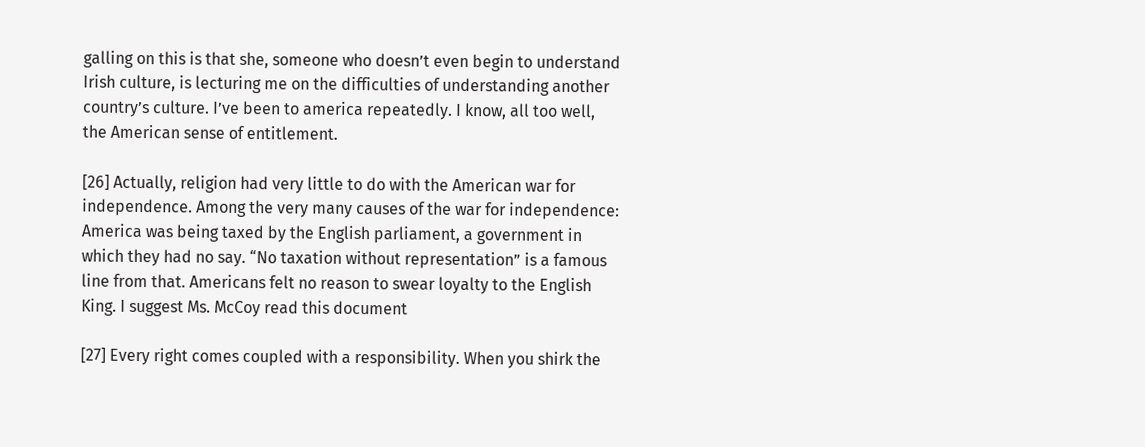galling on this is that she, someone who doesn’t even begin to understand Irish culture, is lecturing me on the difficulties of understanding another country’s culture. I’ve been to america repeatedly. I know, all too well, the American sense of entitlement.

[26] Actually, religion had very little to do with the American war for independence. Among the very many causes of the war for independence: America was being taxed by the English parliament, a government in which they had no say. “No taxation without representation” is a famous line from that. Americans felt no reason to swear loyalty to the English King. I suggest Ms. McCoy read this document

[27] Every right comes coupled with a responsibility. When you shirk the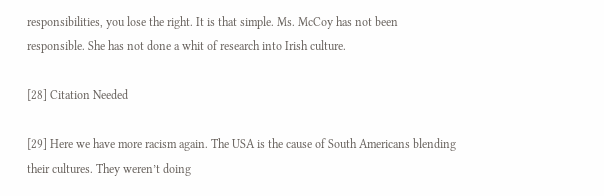responsibilities, you lose the right. It is that simple. Ms. McCoy has not been responsible. She has not done a whit of research into Irish culture.

[28] Citation Needed

[29] Here we have more racism again. The USA is the cause of South Americans blending their cultures. They weren’t doing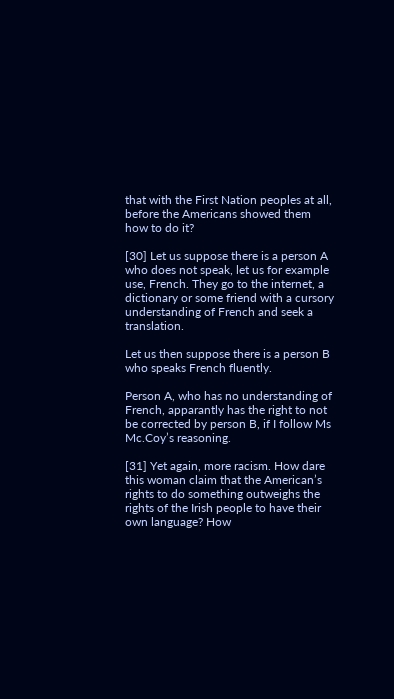that with the First Nation peoples at all, before the Americans showed them how to do it?

[30] Let us suppose there is a person A who does not speak, let us for example use, French. They go to the internet, a dictionary or some friend with a cursory understanding of French and seek a translation.

Let us then suppose there is a person B who speaks French fluently.

Person A, who has no understanding of French, apparantly has the right to not be corrected by person B, if I follow Ms Mc.Coy’s reasoning.

[31] Yet again, more racism. How dare this woman claim that the American’s rights to do something outweighs the rights of the Irish people to have their own language? How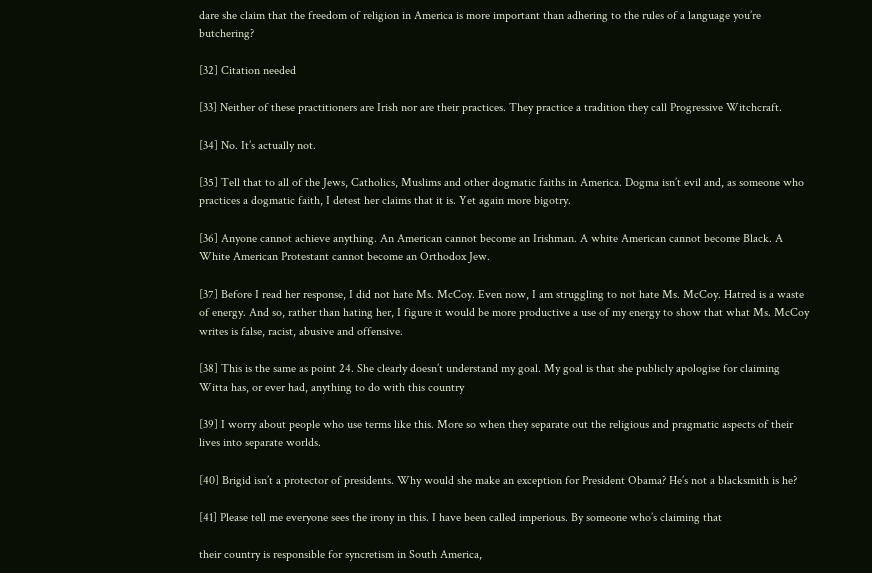dare she claim that the freedom of religion in America is more important than adhering to the rules of a language you’re butchering?

[32] Citation needed

[33] Neither of these practitioners are Irish nor are their practices. They practice a tradition they call Progressive Witchcraft.

[34] No. It’s actually not.

[35] Tell that to all of the Jews, Catholics, Muslims and other dogmatic faiths in America. Dogma isn’t evil and, as someone who practices a dogmatic faith, I detest her claims that it is. Yet again more bigotry.

[36] Anyone cannot achieve anything. An American cannot become an Irishman. A white American cannot become Black. A White American Protestant cannot become an Orthodox Jew.

[37] Before I read her response, I did not hate Ms. McCoy. Even now, I am struggling to not hate Ms. McCoy. Hatred is a waste of energy. And so, rather than hating her, I figure it would be more productive a use of my energy to show that what Ms. McCoy writes is false, racist, abusive and offensive.

[38] This is the same as point 24. She clearly doesn’t understand my goal. My goal is that she publicly apologise for claiming Witta has, or ever had, anything to do with this country

[39] I worry about people who use terms like this. More so when they separate out the religious and pragmatic aspects of their lives into separate worlds.

[40] Brigid isn’t a protector of presidents. Why would she make an exception for President Obama? He’s not a blacksmith is he?

[41] Please tell me everyone sees the irony in this. I have been called imperious. By someone who’s claiming that

their country is responsible for syncretism in South America,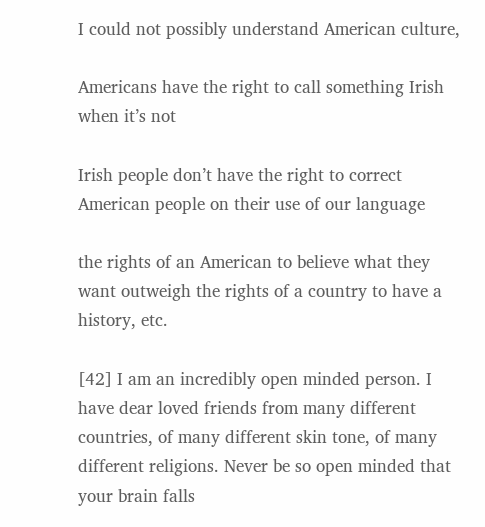I could not possibly understand American culture,

Americans have the right to call something Irish when it’s not

Irish people don’t have the right to correct American people on their use of our language

the rights of an American to believe what they want outweigh the rights of a country to have a history, etc.

[42] I am an incredibly open minded person. I have dear loved friends from many different countries, of many different skin tone, of many different religions. Never be so open minded that your brain falls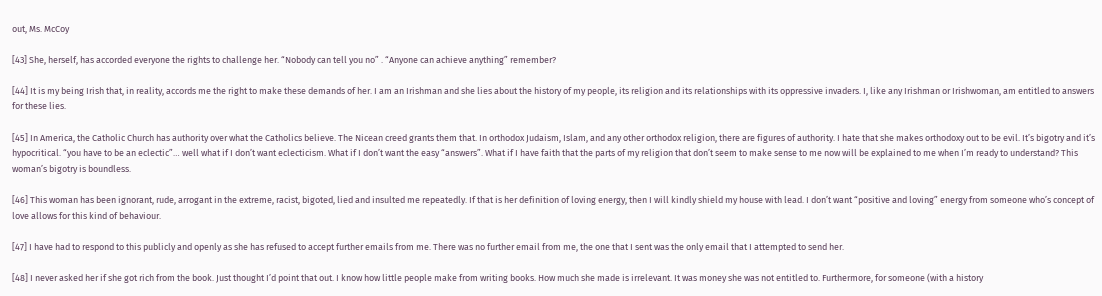out, Ms. McCoy

[43] She, herself, has accorded everyone the rights to challenge her. “Nobody can tell you no” . “Anyone can achieve anything” remember?

[44] It is my being Irish that, in reality, accords me the right to make these demands of her. I am an Irishman and she lies about the history of my people, its religion and its relationships with its oppressive invaders. I, like any Irishman or Irishwoman, am entitled to answers for these lies.

[45] In America, the Catholic Church has authority over what the Catholics believe. The Nicean creed grants them that. In orthodox Judaism, Islam, and any other orthodox religion, there are figures of authority. I hate that she makes orthodoxy out to be evil. It’s bigotry and it’s hypocritical. “you have to be an eclectic”… well what if I don’t want eclecticism. What if I don’t want the easy “answers”. What if I have faith that the parts of my religion that don’t seem to make sense to me now will be explained to me when I’m ready to understand? This woman’s bigotry is boundless.

[46] This woman has been ignorant, rude, arrogant in the extreme, racist, bigoted, lied and insulted me repeatedly. If that is her definition of loving energy, then I will kindly shield my house with lead. I don’t want “positive and loving” energy from someone who’s concept of love allows for this kind of behaviour.

[47] I have had to respond to this publicly and openly as she has refused to accept further emails from me. There was no further email from me, the one that I sent was the only email that I attempted to send her.

[48] I never asked her if she got rich from the book. Just thought I’d point that out. I know how little people make from writing books. How much she made is irrelevant. It was money she was not entitled to. Furthermore, for someone (with a history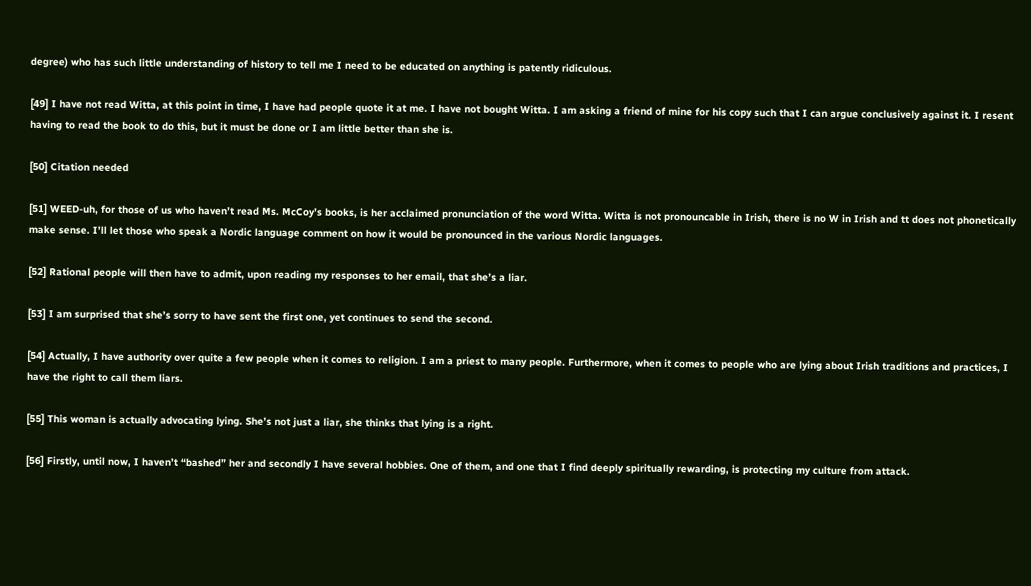degree) who has such little understanding of history to tell me I need to be educated on anything is patently ridiculous.

[49] I have not read Witta, at this point in time, I have had people quote it at me. I have not bought Witta. I am asking a friend of mine for his copy such that I can argue conclusively against it. I resent having to read the book to do this, but it must be done or I am little better than she is.

[50] Citation needed

[51] WEED-uh, for those of us who haven’t read Ms. McCoy’s books, is her acclaimed pronunciation of the word Witta. Witta is not pronouncable in Irish, there is no W in Irish and tt does not phonetically make sense. I’ll let those who speak a Nordic language comment on how it would be pronounced in the various Nordic languages.

[52] Rational people will then have to admit, upon reading my responses to her email, that she’s a liar.

[53] I am surprised that she’s sorry to have sent the first one, yet continues to send the second.

[54] Actually, I have authority over quite a few people when it comes to religion. I am a priest to many people. Furthermore, when it comes to people who are lying about Irish traditions and practices, I have the right to call them liars.

[55] This woman is actually advocating lying. She’s not just a liar, she thinks that lying is a right.

[56] Firstly, until now, I haven’t “bashed” her and secondly I have several hobbies. One of them, and one that I find deeply spiritually rewarding, is protecting my culture from attack.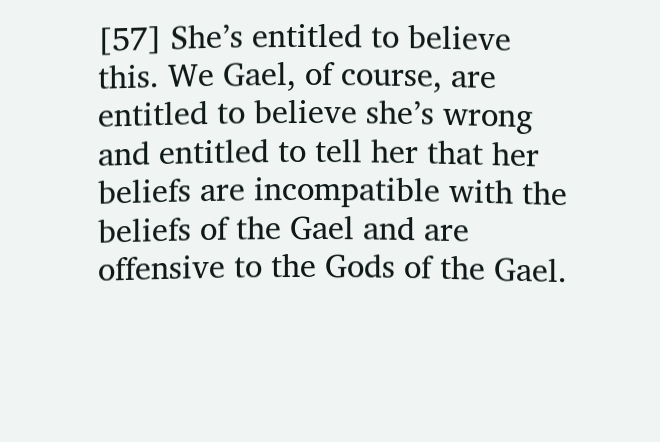[57] She’s entitled to believe this. We Gael, of course, are entitled to believe she’s wrong and entitled to tell her that her beliefs are incompatible with the beliefs of the Gael and are offensive to the Gods of the Gael.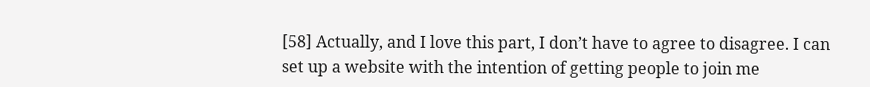[58] Actually, and I love this part, I don’t have to agree to disagree. I can set up a website with the intention of getting people to join me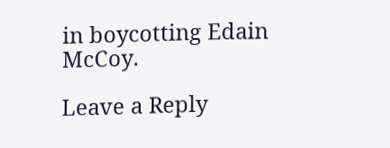in boycotting Edain McCoy.

Leave a Reply